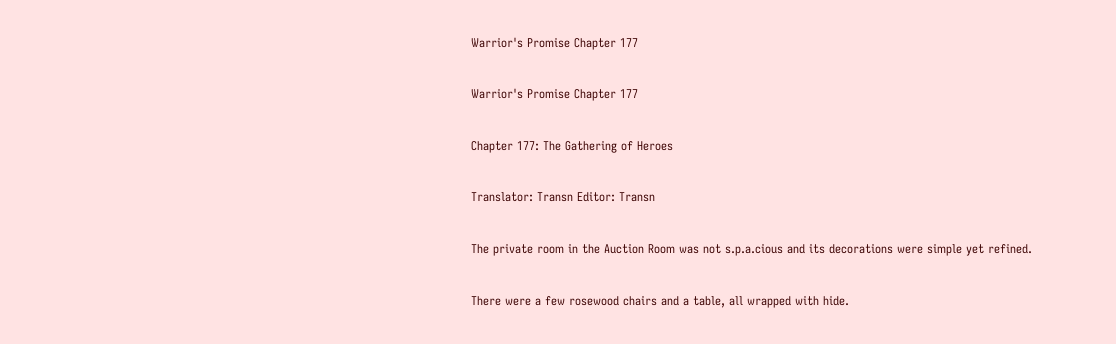Warrior's Promise Chapter 177

Warrior's Promise Chapter 177

Chapter 177: The Gathering of Heroes

Translator: Transn Editor: Transn

The private room in the Auction Room was not s.p.a.cious and its decorations were simple yet refined.

There were a few rosewood chairs and a table, all wrapped with hide.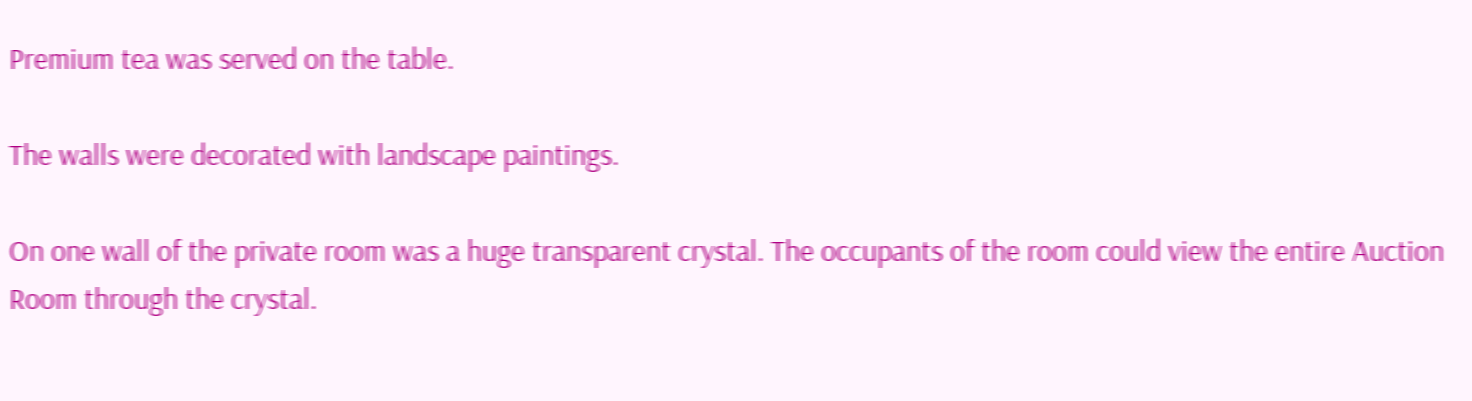Premium tea was served on the table.

The walls were decorated with landscape paintings.

On one wall of the private room was a huge transparent crystal. The occupants of the room could view the entire Auction Room through the crystal.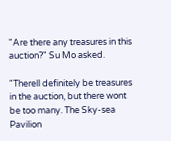"Are there any treasures in this auction?" Su Mo asked.

"Therell definitely be treasures in the auction, but there wont be too many. The Sky-sea Pavilion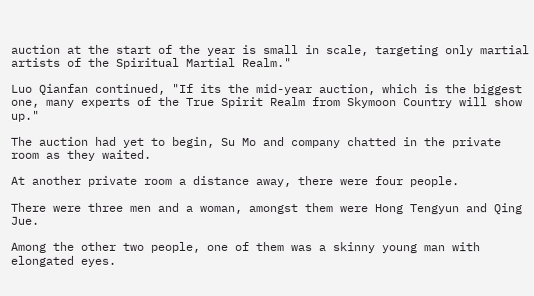auction at the start of the year is small in scale, targeting only martial artists of the Spiritual Martial Realm."

Luo Qianfan continued, "If its the mid-year auction, which is the biggest one, many experts of the True Spirit Realm from Skymoon Country will show up."

The auction had yet to begin, Su Mo and company chatted in the private room as they waited.

At another private room a distance away, there were four people.

There were three men and a woman, amongst them were Hong Tengyun and Qing Jue.

Among the other two people, one of them was a skinny young man with elongated eyes.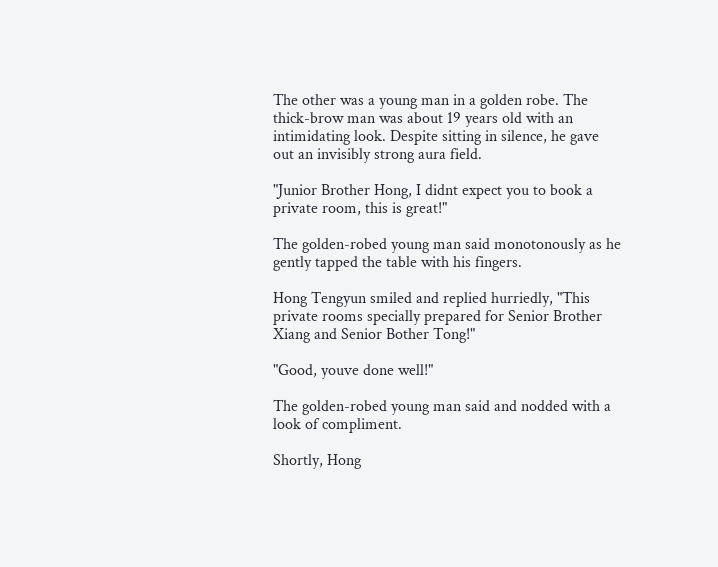The other was a young man in a golden robe. The thick-brow man was about 19 years old with an intimidating look. Despite sitting in silence, he gave out an invisibly strong aura field.

"Junior Brother Hong, I didnt expect you to book a private room, this is great!"

The golden-robed young man said monotonously as he gently tapped the table with his fingers.

Hong Tengyun smiled and replied hurriedly, "This private rooms specially prepared for Senior Brother Xiang and Senior Bother Tong!"

"Good, youve done well!"

The golden-robed young man said and nodded with a look of compliment.

Shortly, Hong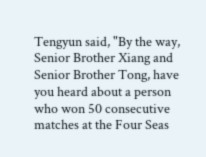Tengyun said, "By the way, Senior Brother Xiang and Senior Brother Tong, have you heard about a person who won 50 consecutive matches at the Four Seas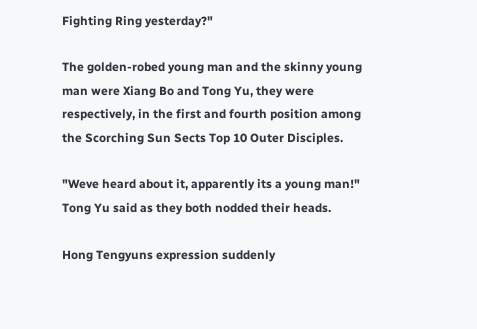Fighting Ring yesterday?"

The golden-robed young man and the skinny young man were Xiang Bo and Tong Yu, they were respectively, in the first and fourth position among the Scorching Sun Sects Top 10 Outer Disciples.

"Weve heard about it, apparently its a young man!" Tong Yu said as they both nodded their heads.

Hong Tengyuns expression suddenly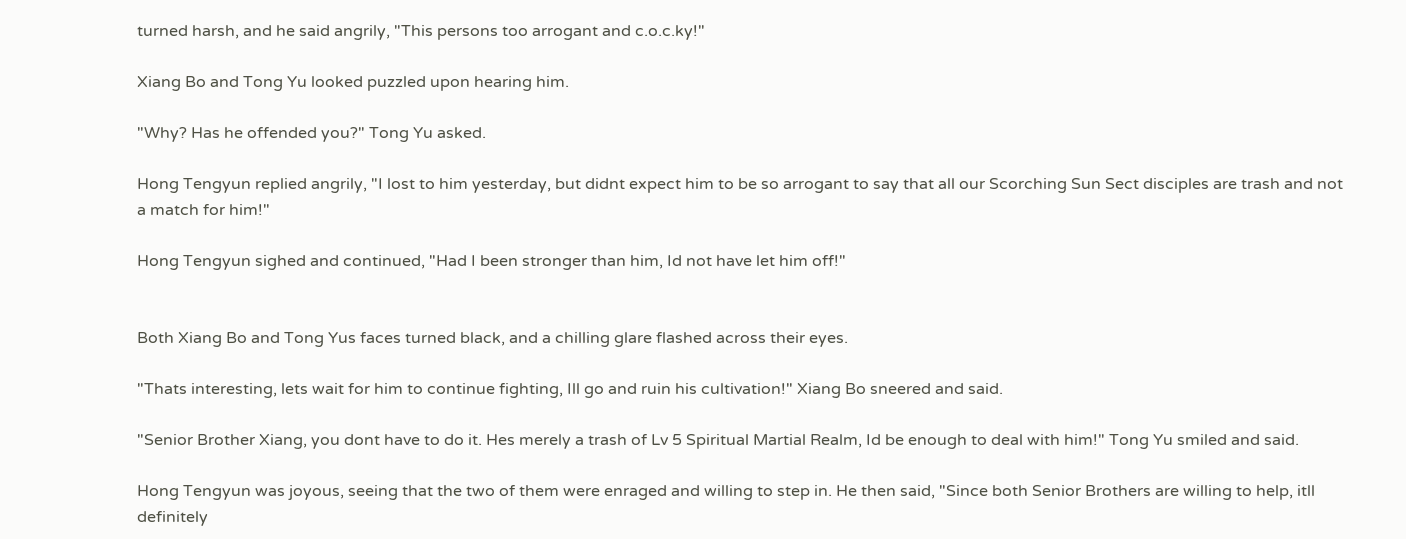turned harsh, and he said angrily, "This persons too arrogant and c.o.c.ky!"

Xiang Bo and Tong Yu looked puzzled upon hearing him.

"Why? Has he offended you?" Tong Yu asked.

Hong Tengyun replied angrily, "I lost to him yesterday, but didnt expect him to be so arrogant to say that all our Scorching Sun Sect disciples are trash and not a match for him!"

Hong Tengyun sighed and continued, "Had I been stronger than him, Id not have let him off!"


Both Xiang Bo and Tong Yus faces turned black, and a chilling glare flashed across their eyes.

"Thats interesting, lets wait for him to continue fighting, Ill go and ruin his cultivation!" Xiang Bo sneered and said.

"Senior Brother Xiang, you dont have to do it. Hes merely a trash of Lv 5 Spiritual Martial Realm, Id be enough to deal with him!" Tong Yu smiled and said.

Hong Tengyun was joyous, seeing that the two of them were enraged and willing to step in. He then said, "Since both Senior Brothers are willing to help, itll definitely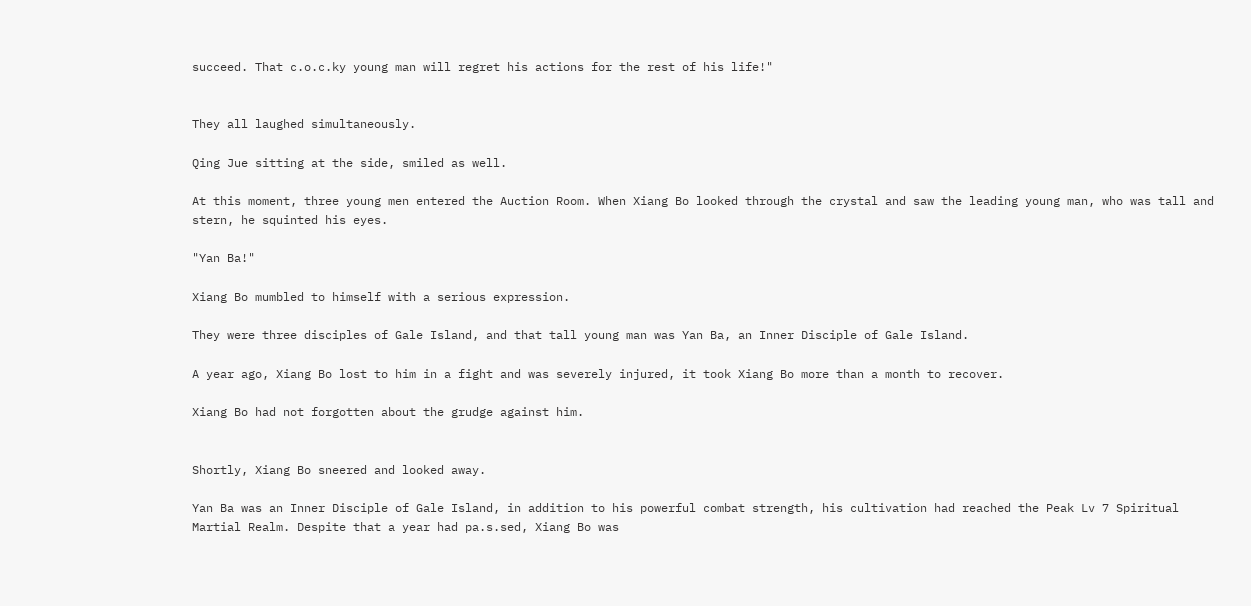succeed. That c.o.c.ky young man will regret his actions for the rest of his life!"


They all laughed simultaneously.

Qing Jue sitting at the side, smiled as well.

At this moment, three young men entered the Auction Room. When Xiang Bo looked through the crystal and saw the leading young man, who was tall and stern, he squinted his eyes.

"Yan Ba!"

Xiang Bo mumbled to himself with a serious expression.

They were three disciples of Gale Island, and that tall young man was Yan Ba, an Inner Disciple of Gale Island.

A year ago, Xiang Bo lost to him in a fight and was severely injured, it took Xiang Bo more than a month to recover.

Xiang Bo had not forgotten about the grudge against him.


Shortly, Xiang Bo sneered and looked away.

Yan Ba was an Inner Disciple of Gale Island, in addition to his powerful combat strength, his cultivation had reached the Peak Lv 7 Spiritual Martial Realm. Despite that a year had pa.s.sed, Xiang Bo was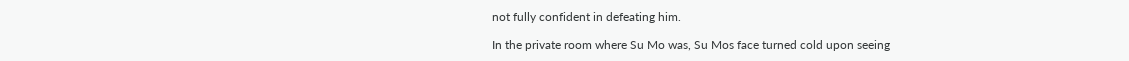not fully confident in defeating him.

In the private room where Su Mo was, Su Mos face turned cold upon seeing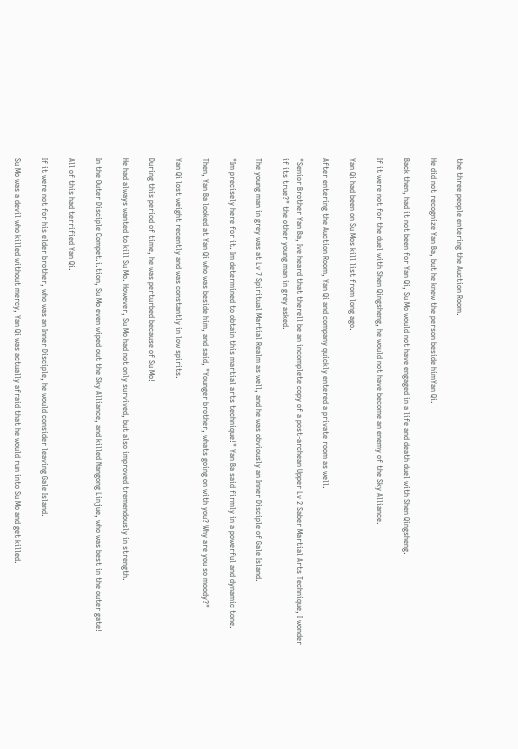the three people entering the Auction Room.

He did not recognize Yan Ba, but he knew the person beside himYan Qi.

Back then, had it not been for Yan Qi, Su Mo would not have engaged in a life and death duel with Shen Qingsheng.

If it were not for the duel with Shen Qingsheng, he would not have become an enemy of the Sky Alliance.

Yan Qi had been on Su Mos kill list from long ago.

After entering the Auction Room, Yan Qi and company quickly entered a private room as well.

"Senior Brother Yan Ba, Ive heard that therell be an incomplete copy of a post-archean Upper Lv 2 Saber Martial Arts Technique, I wonder if its true?" the other young man in grey asked.

The young man in grey was at Lv 7 Spiritual Martial Realm as well, and he was obviously an Inner Disciple of Gale Island.

"Im precisely here for it. Im determined to obtain this martial arts technique!" Yan Ba said firmly in a powerful and dynamic tone.

Then, Yan Ba looked at Yan Qi who was beside him, and said, "Younger brother, whats going on with you? Why are you so moody?"

Yan Qi lost weight recently and was constantly in low spirits.

During this period of time, he was perturbed because of Su Mo!

He had always wanted to kill Su Mo. However, Su Mo had not only survived, but also improved tremendously in strength.

In the Outer Disciple Compet.i.tion, Su Mo even wiped out the Sky Alliance, and killed Nangong Linjue, who was best in the outer gate!

All of this had terrified Yan Qi.

If it were not for his elder brother, who was an Inner Disciple, he would consider leaving Gale Island.

Su Mo was a devil who killed without mercy, Yan Qi was actually afraid that he would run into Su Mo and get killed.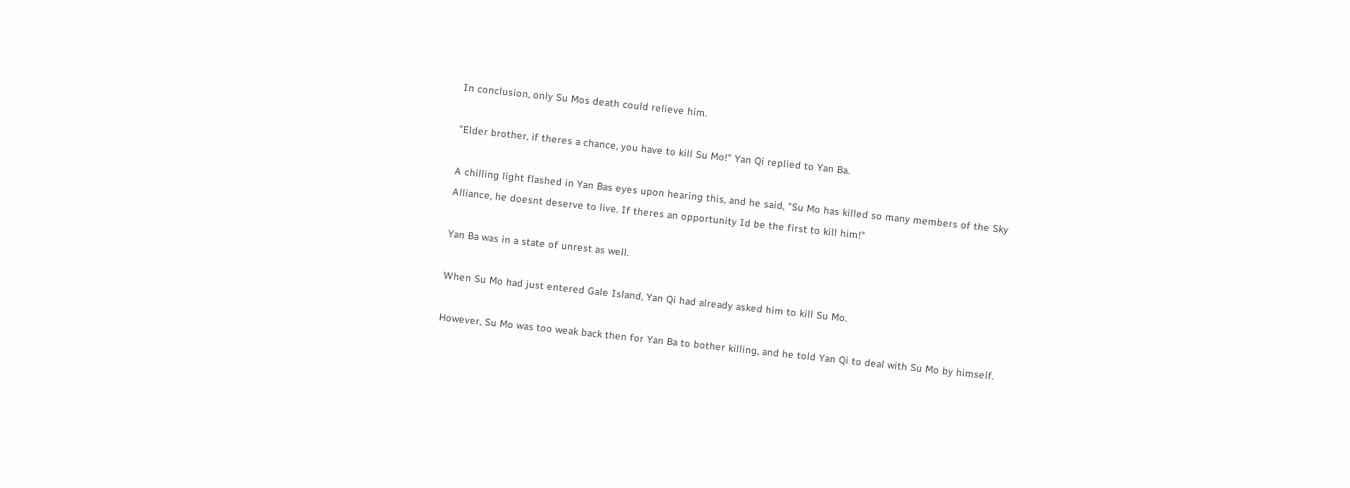In conclusion, only Su Mos death could relieve him.

"Elder brother, if theres a chance, you have to kill Su Mo!" Yan Qi replied to Yan Ba.

A chilling light flashed in Yan Bas eyes upon hearing this, and he said, "Su Mo has killed so many members of the Sky Alliance, he doesnt deserve to live. If theres an opportunity Id be the first to kill him!"

Yan Ba was in a state of unrest as well.

When Su Mo had just entered Gale Island, Yan Qi had already asked him to kill Su Mo.

However, Su Mo was too weak back then for Yan Ba to bother killing, and he told Yan Qi to deal with Su Mo by himself.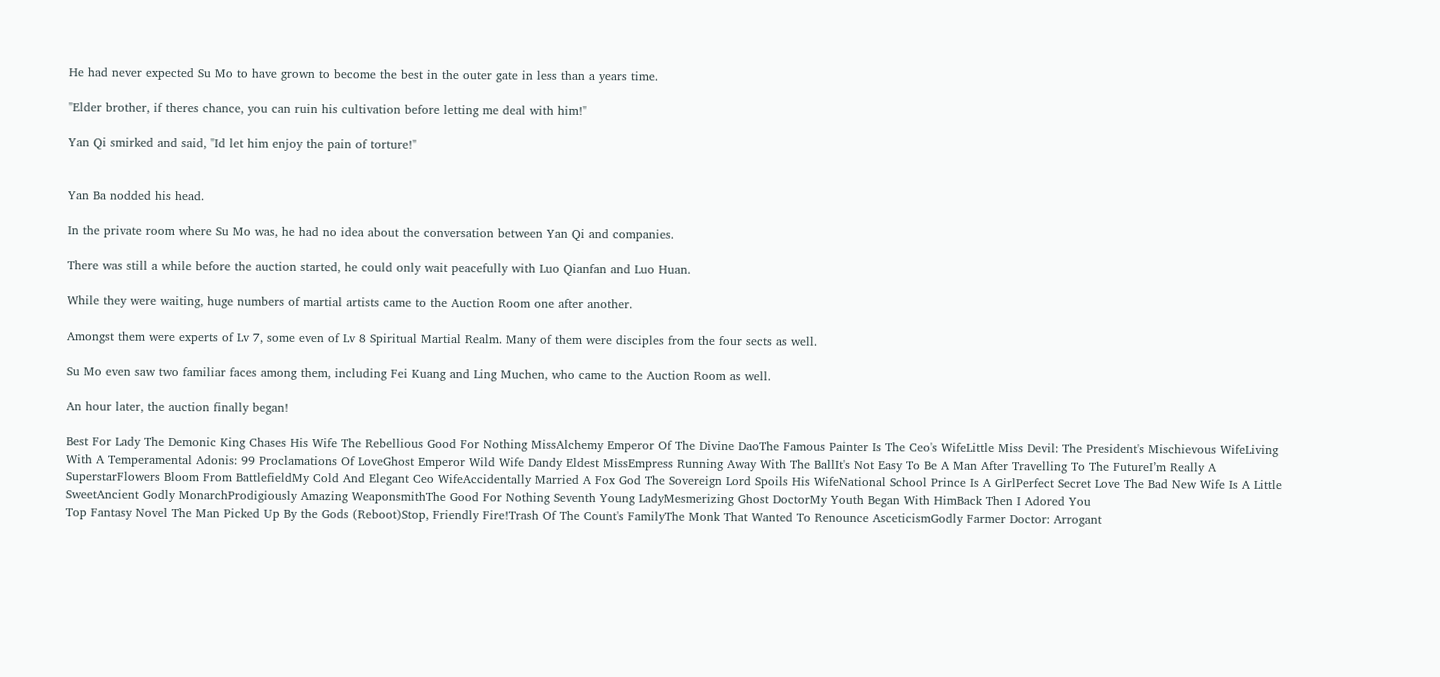He had never expected Su Mo to have grown to become the best in the outer gate in less than a years time.

"Elder brother, if theres chance, you can ruin his cultivation before letting me deal with him!"

Yan Qi smirked and said, "Id let him enjoy the pain of torture!"


Yan Ba nodded his head.

In the private room where Su Mo was, he had no idea about the conversation between Yan Qi and companies.

There was still a while before the auction started, he could only wait peacefully with Luo Qianfan and Luo Huan.

While they were waiting, huge numbers of martial artists came to the Auction Room one after another.

Amongst them were experts of Lv 7, some even of Lv 8 Spiritual Martial Realm. Many of them were disciples from the four sects as well.

Su Mo even saw two familiar faces among them, including Fei Kuang and Ling Muchen, who came to the Auction Room as well.

An hour later, the auction finally began!

Best For Lady The Demonic King Chases His Wife The Rebellious Good For Nothing MissAlchemy Emperor Of The Divine DaoThe Famous Painter Is The Ceo's WifeLittle Miss Devil: The President's Mischievous WifeLiving With A Temperamental Adonis: 99 Proclamations Of LoveGhost Emperor Wild Wife Dandy Eldest MissEmpress Running Away With The BallIt's Not Easy To Be A Man After Travelling To The FutureI’m Really A SuperstarFlowers Bloom From BattlefieldMy Cold And Elegant Ceo WifeAccidentally Married A Fox God The Sovereign Lord Spoils His WifeNational School Prince Is A GirlPerfect Secret Love The Bad New Wife Is A Little SweetAncient Godly MonarchProdigiously Amazing WeaponsmithThe Good For Nothing Seventh Young LadyMesmerizing Ghost DoctorMy Youth Began With HimBack Then I Adored You
Top Fantasy Novel The Man Picked Up By the Gods (Reboot)Stop, Friendly Fire!Trash Of The Count's FamilyThe Monk That Wanted To Renounce AsceticismGodly Farmer Doctor: Arrogant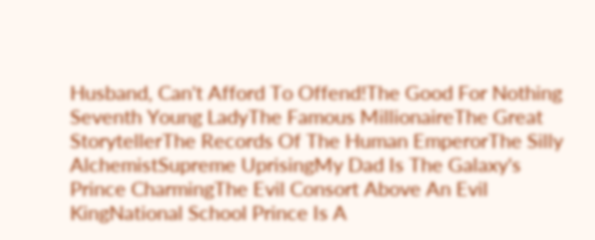Husband, Can't Afford To Offend!The Good For Nothing Seventh Young LadyThe Famous MillionaireThe Great StorytellerThe Records Of The Human EmperorThe Silly AlchemistSupreme UprisingMy Dad Is The Galaxy's Prince CharmingThe Evil Consort Above An Evil KingNational School Prince Is A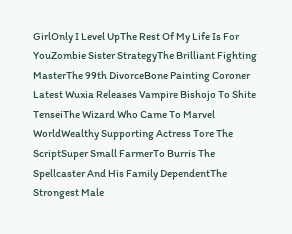GirlOnly I Level UpThe Rest Of My Life Is For YouZombie Sister StrategyThe Brilliant Fighting MasterThe 99th DivorceBone Painting Coroner
Latest Wuxia Releases Vampire Bishojo To Shite TenseiThe Wizard Who Came To Marvel WorldWealthy Supporting Actress Tore The ScriptSuper Small FarmerTo Burris The Spellcaster And His Family DependentThe Strongest Male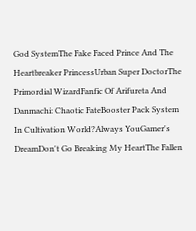God SystemThe Fake Faced Prince And The Heartbreaker PrincessUrban Super DoctorThe Primordial WizardFanfic Of Arifureta And Danmachi: Chaotic FateBooster Pack System In Cultivation World?Always YouGamer's DreamDon't Go Breaking My HeartThe Fallen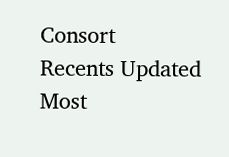Consort
Recents Updated Most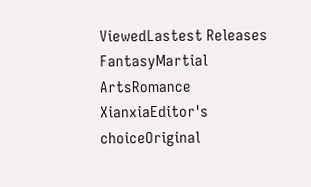ViewedLastest Releases
FantasyMartial ArtsRomance
XianxiaEditor's choiceOriginal